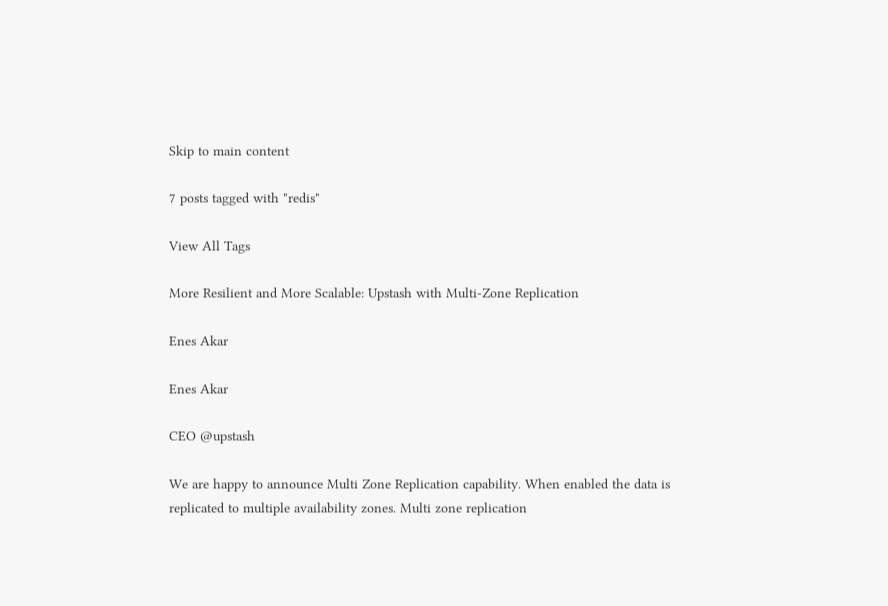Skip to main content

7 posts tagged with "redis"

View All Tags

More Resilient and More Scalable: Upstash with Multi-Zone Replication

Enes Akar

Enes Akar

CEO @upstash

We are happy to announce Multi Zone Replication capability. When enabled the data is replicated to multiple availability zones. Multi zone replication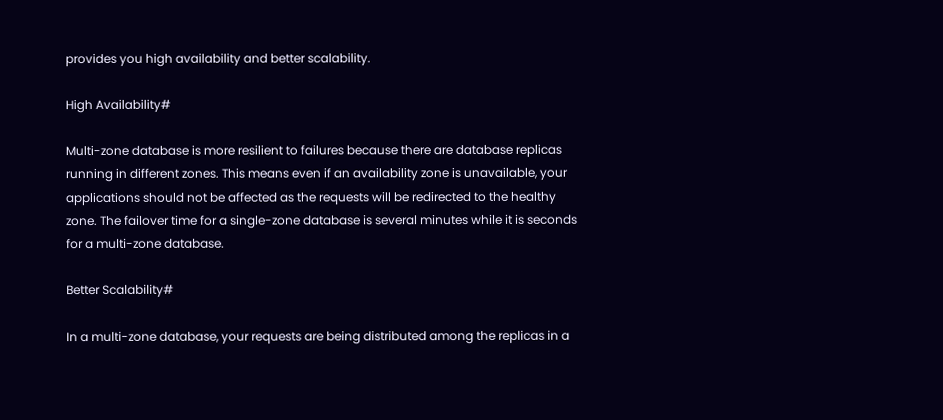provides you high availability and better scalability.

High Availability#

Multi-zone database is more resilient to failures because there are database replicas running in different zones. This means even if an availability zone is unavailable, your applications should not be affected as the requests will be redirected to the healthy zone. The failover time for a single-zone database is several minutes while it is seconds for a multi-zone database.

Better Scalability#

In a multi-zone database, your requests are being distributed among the replicas in a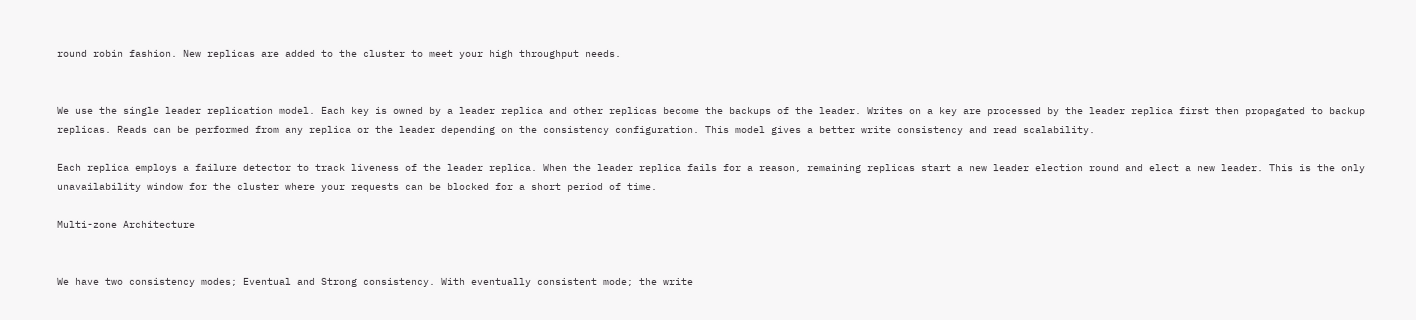round robin fashion. New replicas are added to the cluster to meet your high throughput needs.


We use the single leader replication model. Each key is owned by a leader replica and other replicas become the backups of the leader. Writes on a key are processed by the leader replica first then propagated to backup replicas. Reads can be performed from any replica or the leader depending on the consistency configuration. This model gives a better write consistency and read scalability.

Each replica employs a failure detector to track liveness of the leader replica. When the leader replica fails for a reason, remaining replicas start a new leader election round and elect a new leader. This is the only unavailability window for the cluster where your requests can be blocked for a short period of time.

Multi-zone Architecture


We have two consistency modes; Eventual and Strong consistency. With eventually consistent mode; the write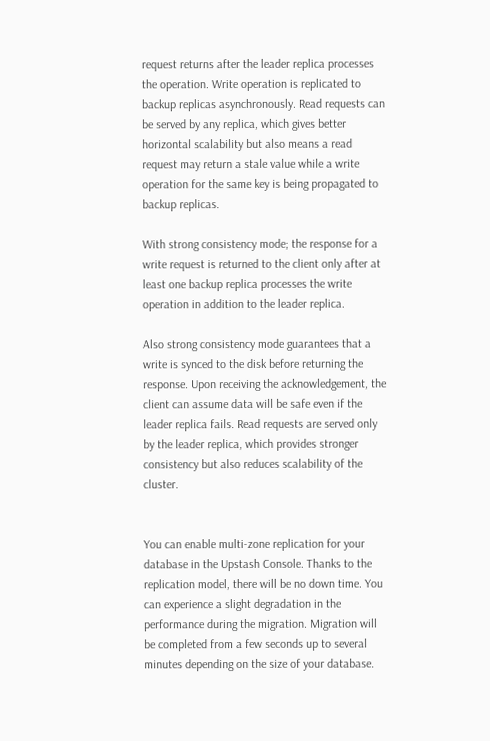request returns after the leader replica processes the operation. Write operation is replicated to backup replicas asynchronously. Read requests can be served by any replica, which gives better horizontal scalability but also means a read request may return a stale value while a write operation for the same key is being propagated to backup replicas.

With strong consistency mode; the response for a write request is returned to the client only after at least one backup replica processes the write operation in addition to the leader replica.

Also strong consistency mode guarantees that a write is synced to the disk before returning the response. Upon receiving the acknowledgement, the client can assume data will be safe even if the leader replica fails. Read requests are served only by the leader replica, which provides stronger consistency but also reduces scalability of the cluster.


You can enable multi-zone replication for your database in the Upstash Console. Thanks to the replication model, there will be no down time. You can experience a slight degradation in the performance during the migration. Migration will be completed from a few seconds up to several minutes depending on the size of your database.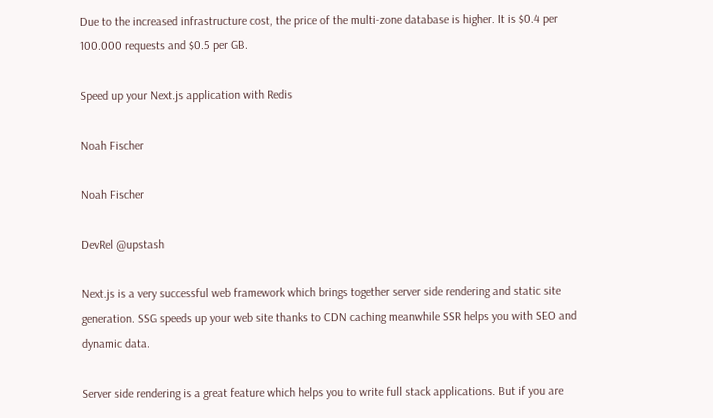Due to the increased infrastructure cost, the price of the multi-zone database is higher. It is $0.4 per 100.000 requests and $0.5 per GB.

Speed up your Next.js application with Redis

Noah Fischer

Noah Fischer

DevRel @upstash

Next.js is a very successful web framework which brings together server side rendering and static site generation. SSG speeds up your web site thanks to CDN caching meanwhile SSR helps you with SEO and dynamic data.

Server side rendering is a great feature which helps you to write full stack applications. But if you are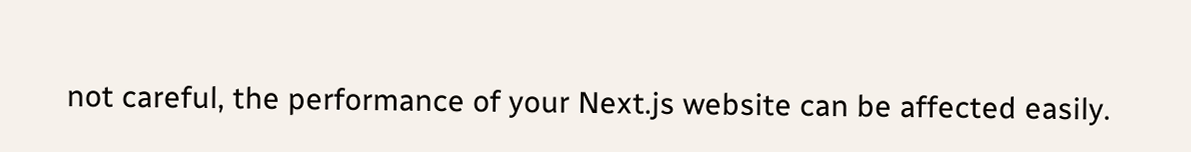not careful, the performance of your Next.js website can be affected easily.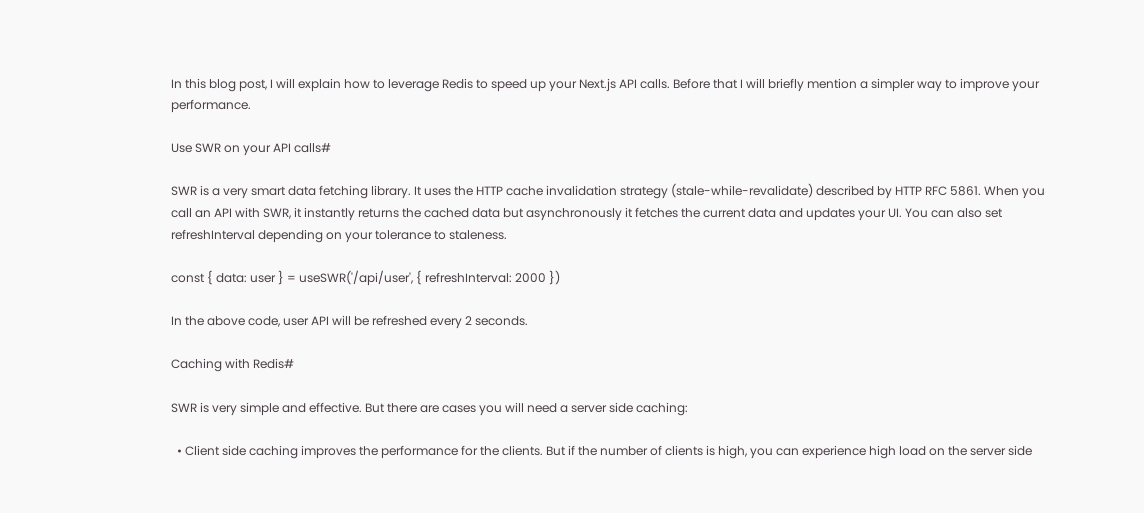In this blog post, I will explain how to leverage Redis to speed up your Next.js API calls. Before that I will briefly mention a simpler way to improve your performance.

Use SWR on your API calls#

SWR is a very smart data fetching library. It uses the HTTP cache invalidation strategy (stale-while-revalidate) described by HTTP RFC 5861. When you call an API with SWR, it instantly returns the cached data but asynchronously it fetches the current data and updates your UI. You can also set refreshInterval depending on your tolerance to staleness.

const { data: user } = useSWR('/api/user', { refreshInterval: 2000 })

In the above code, user API will be refreshed every 2 seconds.

Caching with Redis#

SWR is very simple and effective. But there are cases you will need a server side caching:

  • Client side caching improves the performance for the clients. But if the number of clients is high, you can experience high load on the server side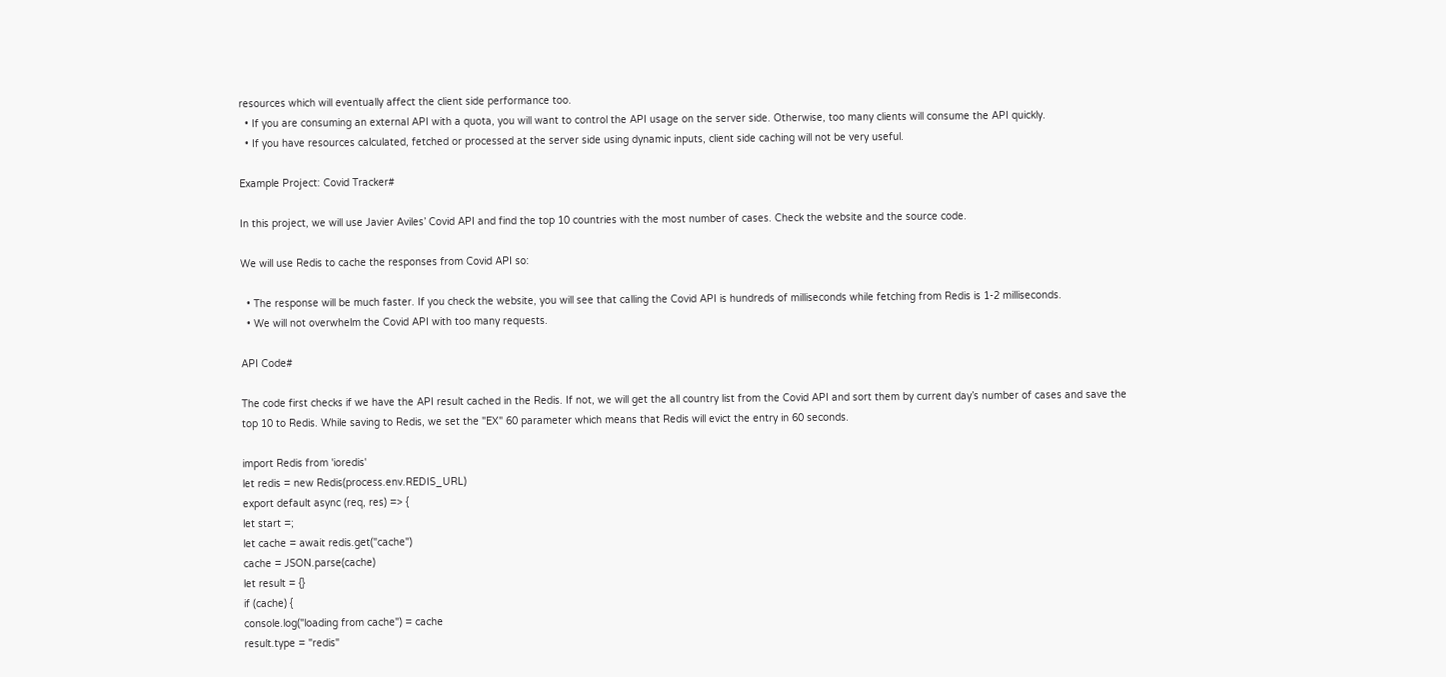resources which will eventually affect the client side performance too.
  • If you are consuming an external API with a quota, you will want to control the API usage on the server side. Otherwise, too many clients will consume the API quickly.
  • If you have resources calculated, fetched or processed at the server side using dynamic inputs, client side caching will not be very useful.

Example Project: Covid Tracker#

In this project, we will use Javier Aviles’ Covid API and find the top 10 countries with the most number of cases. Check the website and the source code.

We will use Redis to cache the responses from Covid API so:

  • The response will be much faster. If you check the website, you will see that calling the Covid API is hundreds of milliseconds while fetching from Redis is 1-2 milliseconds.
  • We will not overwhelm the Covid API with too many requests.

API Code#

The code first checks if we have the API result cached in the Redis. If not, we will get the all country list from the Covid API and sort them by current day’s number of cases and save the top 10 to Redis. While saving to Redis, we set the "EX" 60 parameter which means that Redis will evict the entry in 60 seconds.

import Redis from 'ioredis'
let redis = new Redis(process.env.REDIS_URL)
export default async (req, res) => {
let start =;
let cache = await redis.get("cache")
cache = JSON.parse(cache)
let result = {}
if (cache) {
console.log("loading from cache") = cache
result.type = "redis"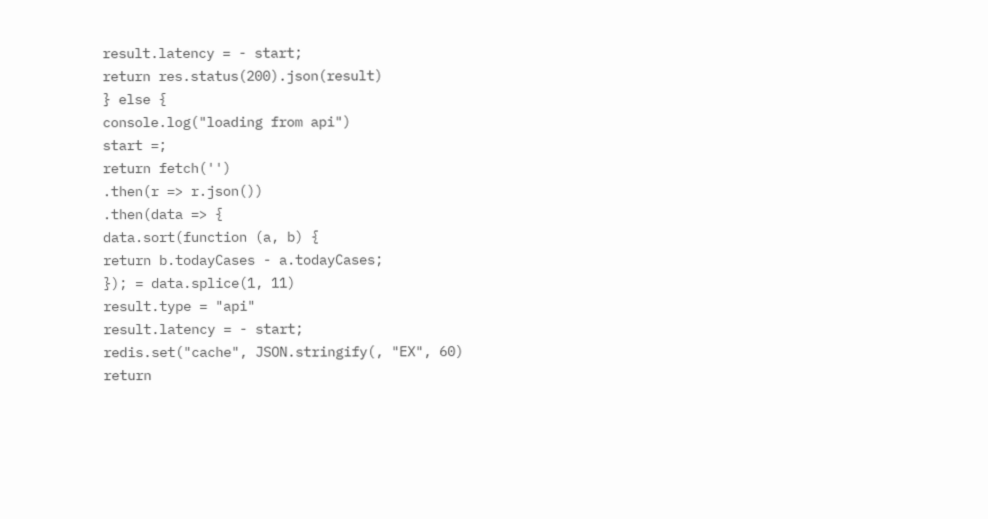result.latency = - start;
return res.status(200).json(result)
} else {
console.log("loading from api")
start =;
return fetch('')
.then(r => r.json())
.then(data => {
data.sort(function (a, b) {
return b.todayCases - a.todayCases;
}); = data.splice(1, 11)
result.type = "api"
result.latency = - start;
redis.set("cache", JSON.stringify(, "EX", 60)
return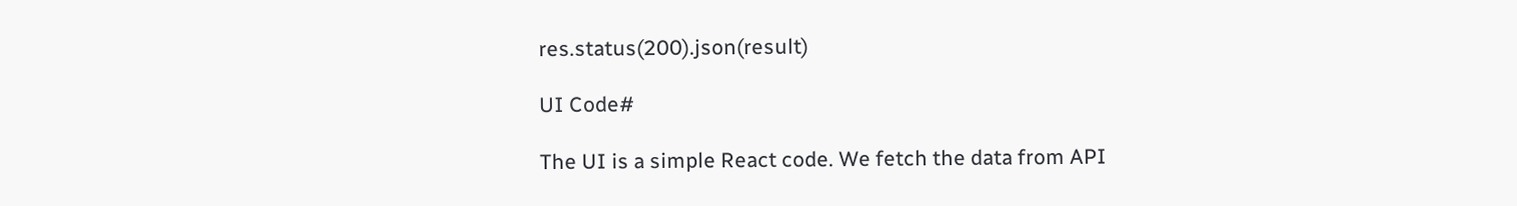res.status(200).json(result)

UI Code#

The UI is a simple React code. We fetch the data from API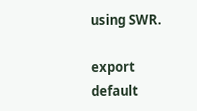using SWR.

export default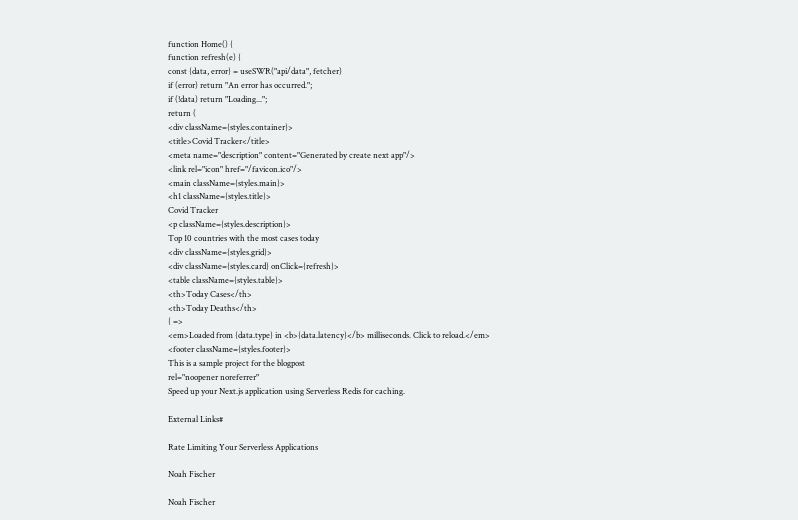function Home() {
function refresh(e) {
const {data, error} = useSWR("api/data", fetcher)
if (error) return "An error has occurred.";
if (!data) return "Loading...";
return (
<div className={styles.container}>
<title>Covid Tracker</title>
<meta name="description" content="Generated by create next app"/>
<link rel="icon" href="/favicon.ico"/>
<main className={styles.main}>
<h1 className={styles.title}>
Covid Tracker
<p className={styles.description}>
Top 10 countries with the most cases today
<div className={styles.grid}>
<div className={styles.card} onClick={refresh}>
<table className={styles.table}>
<th>Today Cases</th>
<th>Today Deaths</th>
{ =>
<em>Loaded from {data.type} in <b>{data.latency}</b> milliseconds. Click to reload.</em>
<footer className={styles.footer}>
This is a sample project for the blogpost
rel="noopener noreferrer"
Speed up your Next.js application using Serverless Redis for caching.

External Links#

Rate Limiting Your Serverless Applications

Noah Fischer

Noah Fischer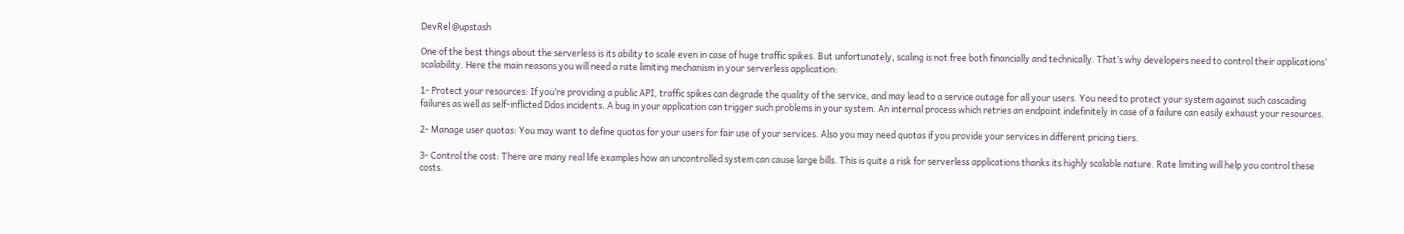DevRel @upstash

One of the best things about the serverless is its ability to scale even in case of huge traffic spikes. But unfortunately, scaling is not free both financially and technically. That’s why developers need to control their applications’ scalability. Here the main reasons you will need a rate limiting mechanism in your serverless application:

1- Protect your resources: If you’re providing a public API, traffic spikes can degrade the quality of the service, and may lead to a service outage for all your users. You need to protect your system against such cascading failures as well as self-inflicted Ddos incidents. A bug in your application can trigger such problems in your system. An internal process which retries an endpoint indefinitely in case of a failure can easily exhaust your resources.

2- Manage user quotas: You may want to define quotas for your users for fair use of your services. Also you may need quotas if you provide your services in different pricing tiers.

3- Control the cost: There are many real life examples how an uncontrolled system can cause large bills. This is quite a risk for serverless applications thanks its highly scalable nature. Rate limiting will help you control these costs.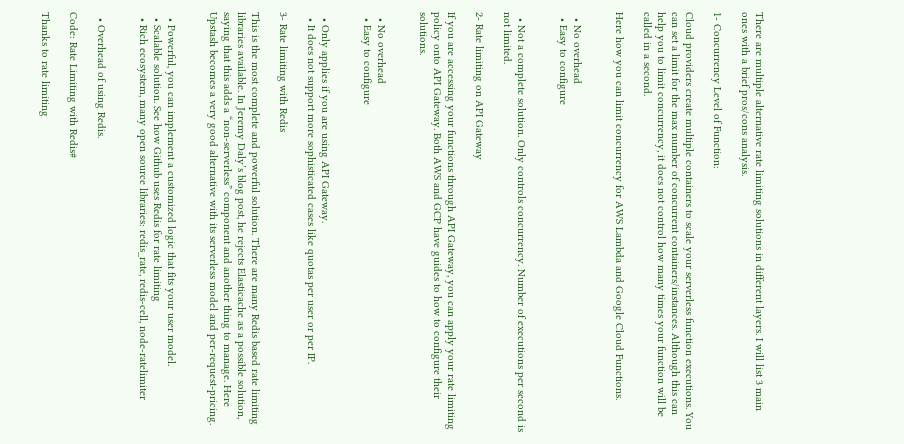There are multiple alternative rate limiting solutions in different layers. I will list 3 main ones with a brief pros/cons analysis.

1- Concurrency Level of Function:

Cloud providers create multiple containers to scale your serverless function executions. You can set a limit for the max number of concurrent containers/instances. Although this can help you to limit concurrency, it does not control how many times your function will be called in a second.

Here how you can limit concurrency for AWS Lambda and Google Cloud Functions.


  • No overhead
  • Easy to configure


  • Not a complete solution. Only controls concurrency. Number of executions per second is not limited.

2- Rate limiting on API Gateway

If you are accessing your functions through API Gateway, you can apply your rate limiting policy onto API Gateway. Both AWS and GCP have guides to how to configure their solutions.


  • No overhead
  • Easy to configure


  • Only applies if you are using API Gateway.
  • It does not support more sophisticated cases like quotas per user or per IP.

3- Rate limiting with Redis

This is the most complete and powerful solution. There are many Redis based rate limiting libraries available. In Jeremy Daly’s blog post, he rejects Elasticache as a possible solution, saying that this adds a “non-serverless” component and another thing to manage. Here Upstash becomes a very good alternative with its serverless model and per-request-pricing.


  • Powerful, you can implement a customized logic that fits your user model.
  • Scalable solution. See how Github uses Redis for rate limiting
  • Rich ecosystem, many open source libraries: redis_rate, redis-cell, node-ratelimiter


  • Overhead of using Redis.

Code: Rate Limiting with Redis#

Thanks to rate limiting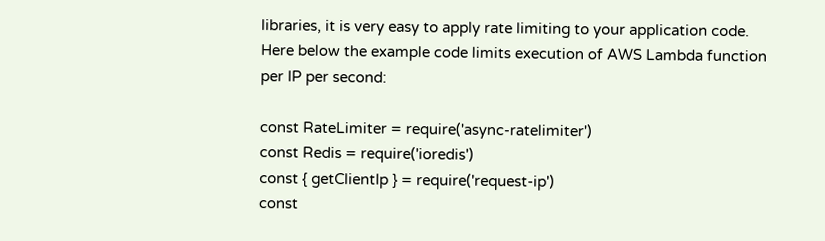libraries, it is very easy to apply rate limiting to your application code. Here below the example code limits execution of AWS Lambda function per IP per second:

const RateLimiter = require('async-ratelimiter')
const Redis = require('ioredis')
const { getClientIp } = require('request-ip')
const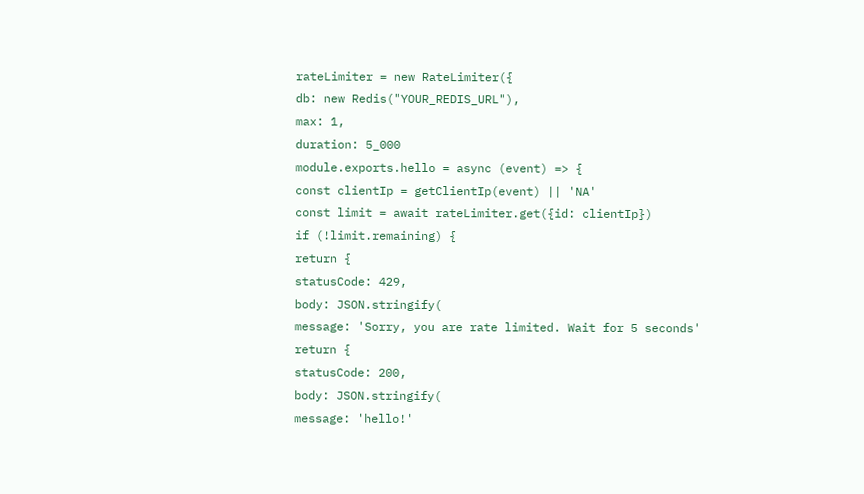rateLimiter = new RateLimiter({
db: new Redis("YOUR_REDIS_URL"),
max: 1,
duration: 5_000
module.exports.hello = async (event) => {
const clientIp = getClientIp(event) || 'NA'
const limit = await rateLimiter.get({id: clientIp})
if (!limit.remaining) {
return {
statusCode: 429,
body: JSON.stringify(
message: 'Sorry, you are rate limited. Wait for 5 seconds'
return {
statusCode: 200,
body: JSON.stringify(
message: 'hello!'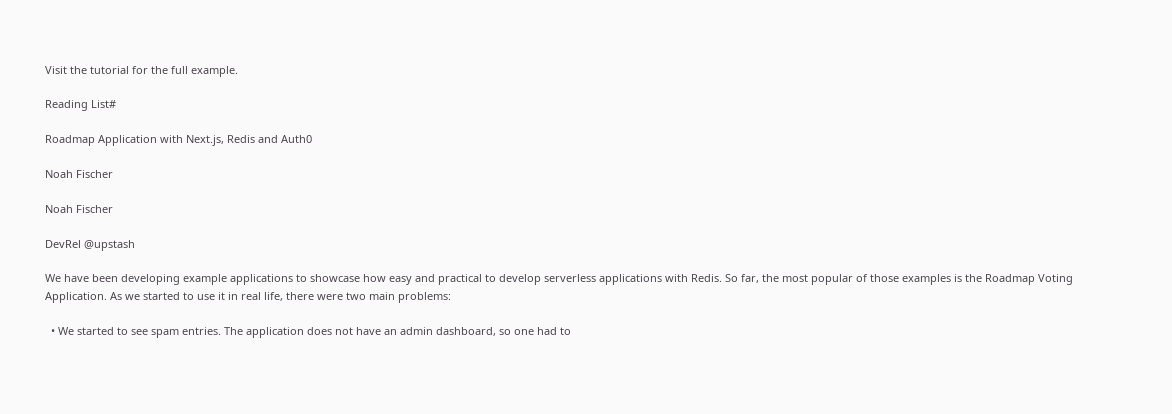Visit the tutorial for the full example.

Reading List#

Roadmap Application with Next.js, Redis and Auth0

Noah Fischer

Noah Fischer

DevRel @upstash

We have been developing example applications to showcase how easy and practical to develop serverless applications with Redis. So far, the most popular of those examples is the Roadmap Voting Application. As we started to use it in real life, there were two main problems:

  • We started to see spam entries. The application does not have an admin dashboard, so one had to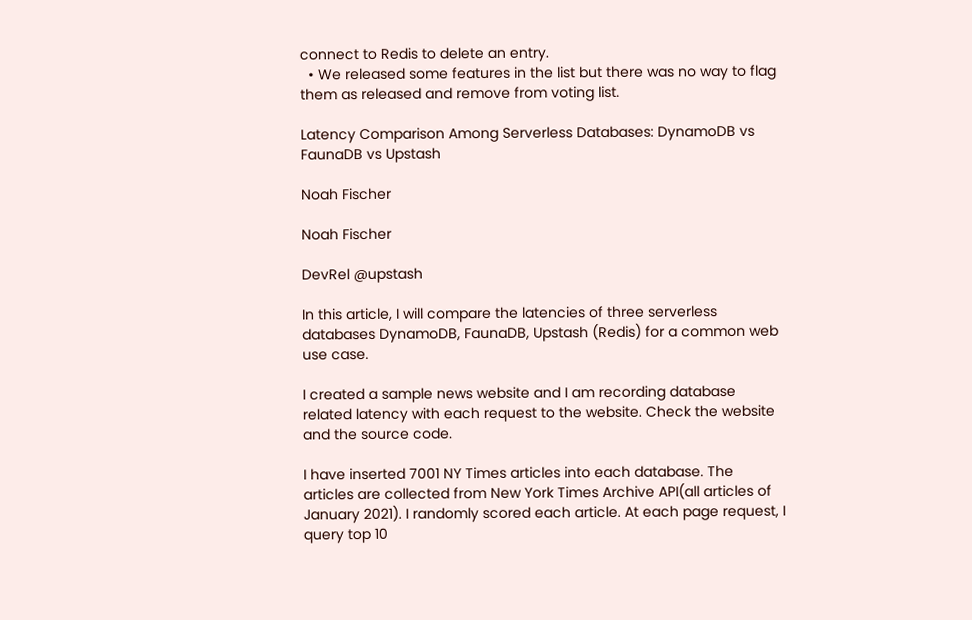connect to Redis to delete an entry.
  • We released some features in the list but there was no way to flag them as released and remove from voting list.

Latency Comparison Among Serverless Databases: DynamoDB vs FaunaDB vs Upstash

Noah Fischer

Noah Fischer

DevRel @upstash

In this article, I will compare the latencies of three serverless databases DynamoDB, FaunaDB, Upstash (Redis) for a common web use case.

I created a sample news website and I am recording database related latency with each request to the website. Check the website and the source code.

I have inserted 7001 NY Times articles into each database. The articles are collected from New York Times Archive API(all articles of January 2021). I randomly scored each article. At each page request, I query top 10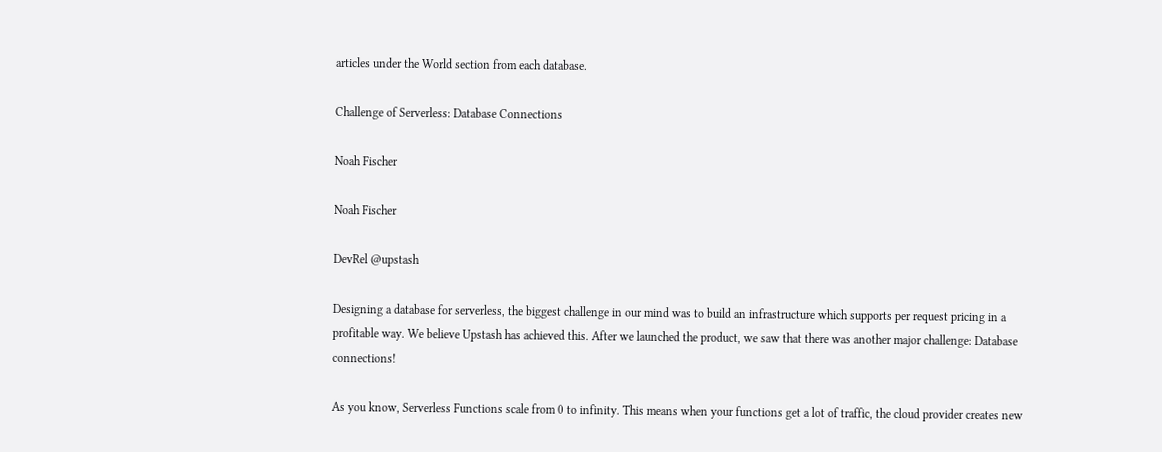articles under the World section from each database.

Challenge of Serverless: Database Connections

Noah Fischer

Noah Fischer

DevRel @upstash

Designing a database for serverless, the biggest challenge in our mind was to build an infrastructure which supports per request pricing in a profitable way. We believe Upstash has achieved this. After we launched the product, we saw that there was another major challenge: Database connections!

As you know, Serverless Functions scale from 0 to infinity. This means when your functions get a lot of traffic, the cloud provider creates new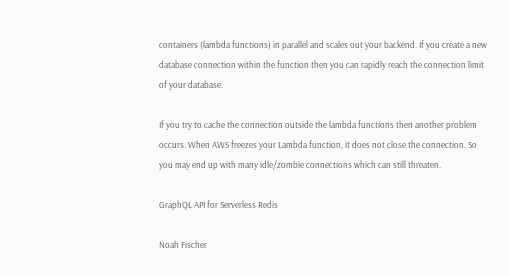containers (lambda functions) in parallel and scales out your backend. If you create a new database connection within the function then you can rapidly reach the connection limit of your database.

If you try to cache the connection outside the lambda functions then another problem occurs. When AWS freezes your Lambda function, it does not close the connection. So you may end up with many idle/zombie connections which can still threaten.

GraphQL API for Serverless Redis

Noah Fischer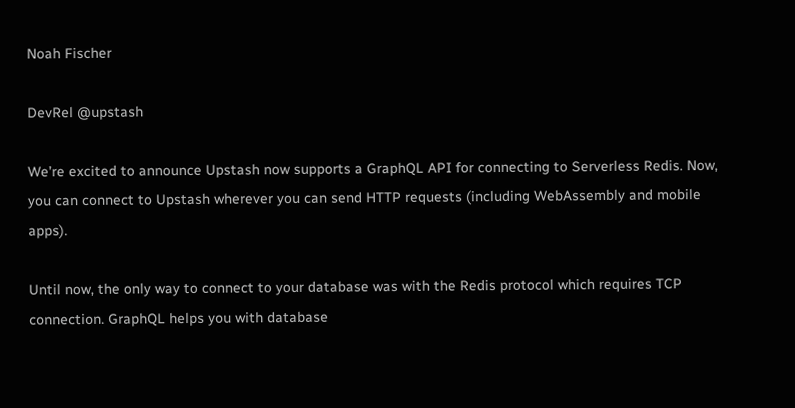Noah Fischer

DevRel @upstash

We’re excited to announce Upstash now supports a GraphQL API for connecting to Serverless Redis. Now, you can connect to Upstash wherever you can send HTTP requests (including WebAssembly and mobile apps).

Until now, the only way to connect to your database was with the Redis protocol which requires TCP connection. GraphQL helps you with database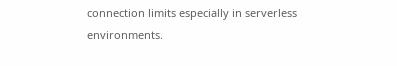connection limits especially in serverless environments.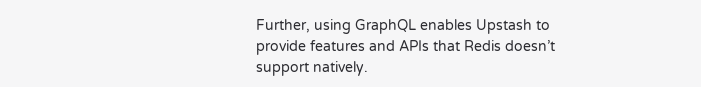Further, using GraphQL enables Upstash to provide features and APIs that Redis doesn’t support natively.